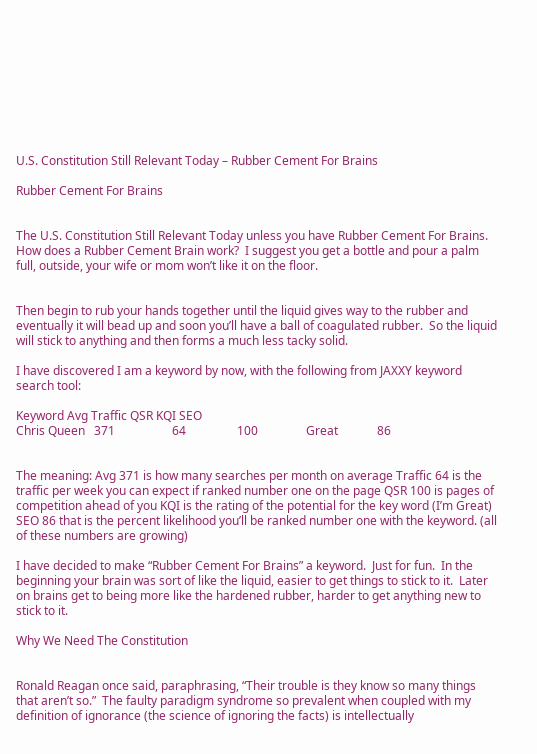U.S. Constitution Still Relevant Today – Rubber Cement For Brains

Rubber Cement For Brains


The U.S. Constitution Still Relevant Today unless you have Rubber Cement For Brains.  How does a Rubber Cement Brain work?  I suggest you get a bottle and pour a palm full, outside, your wife or mom won’t like it on the floor.


Then begin to rub your hands together until the liquid gives way to the rubber and eventually it will bead up and soon you’ll have a ball of coagulated rubber.  So the liquid will stick to anything and then forms a much less tacky solid.

I have discovered I am a keyword by now, with the following from JAXXY keyword search tool:

Keyword Avg Traffic QSR KQI SEO
Chris Queen   371                   64                 100                Great             86


The meaning: Avg 371 is how many searches per month on average Traffic 64 is the traffic per week you can expect if ranked number one on the page QSR 100 is pages of competition ahead of you KQI is the rating of the potential for the key word (I’m Great) SEO 86 that is the percent likelihood you’ll be ranked number one with the keyword. (all of these numbers are growing)

I have decided to make “Rubber Cement For Brains” a keyword.  Just for fun.  In the beginning your brain was sort of like the liquid, easier to get things to stick to it.  Later on brains get to being more like the hardened rubber, harder to get anything new to stick to it.

Why We Need The Constitution


Ronald Reagan once said, paraphrasing, “Their trouble is they know so many things that aren’t so.”  The faulty paradigm syndrome so prevalent when coupled with my definition of ignorance (the science of ignoring the facts) is intellectually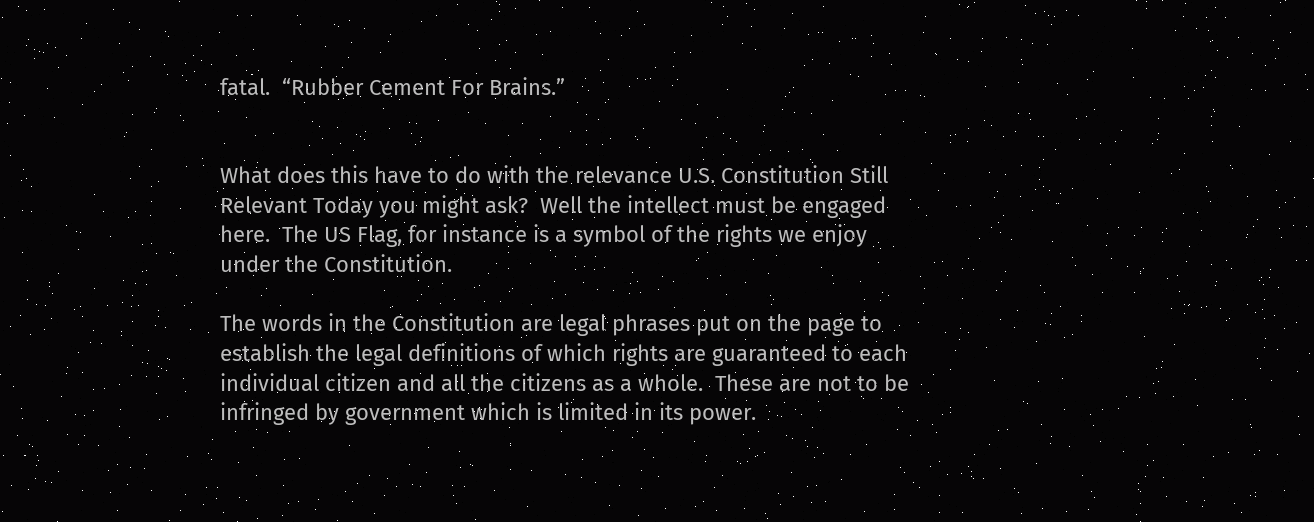fatal.  “Rubber Cement For Brains.”


What does this have to do with the relevance U.S. Constitution Still Relevant Today you might ask?  Well the intellect must be engaged here.  The US Flag, for instance is a symbol of the rights we enjoy under the Constitution.

The words in the Constitution are legal phrases put on the page to establish the legal definitions of which rights are guaranteed to each individual citizen and all the citizens as a whole.  These are not to be infringed by government which is limited in its power.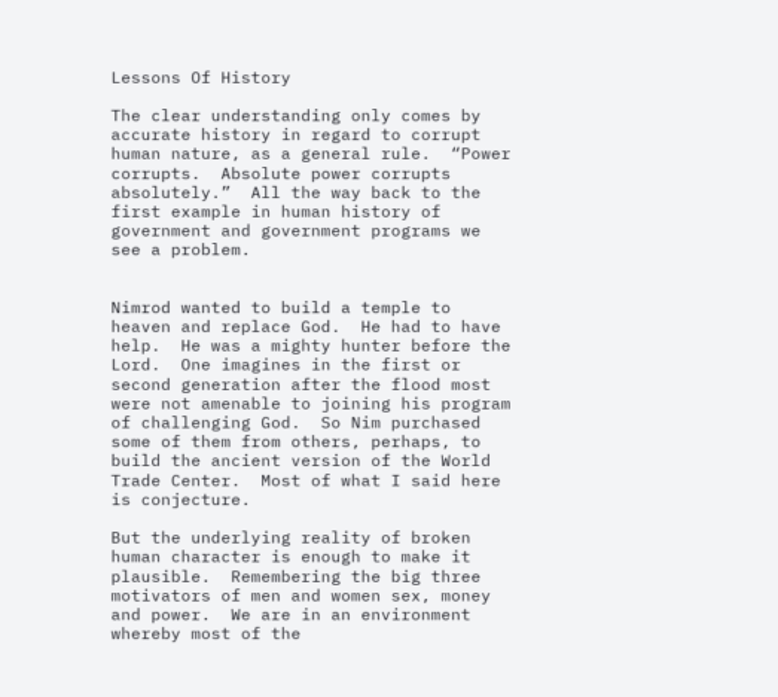Lessons Of History

The clear understanding only comes by accurate history in regard to corrupt human nature, as a general rule.  “Power corrupts.  Absolute power corrupts absolutely.”  All the way back to the first example in human history of government and government programs we see a problem.


Nimrod wanted to build a temple to heaven and replace God.  He had to have help.  He was a mighty hunter before the Lord.  One imagines in the first or second generation after the flood most were not amenable to joining his program of challenging God.  So Nim purchased some of them from others, perhaps, to build the ancient version of the World Trade Center.  Most of what I said here is conjecture.

But the underlying reality of broken human character is enough to make it plausible.  Remembering the big three motivators of men and women sex, money and power.  We are in an environment whereby most of the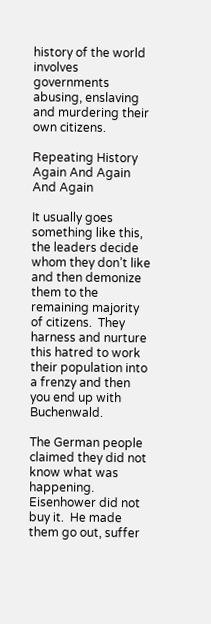history of the world involves governments abusing, enslaving and murdering their own citizens.

Repeating History Again And Again And Again

It usually goes something like this, the leaders decide whom they don’t like and then demonize them to the remaining majority of citizens.  They harness and nurture this hatred to work their population into a frenzy and then you end up with Buchenwald.

The German people claimed they did not know what was happening.  Eisenhower did not buy it.  He made them go out, suffer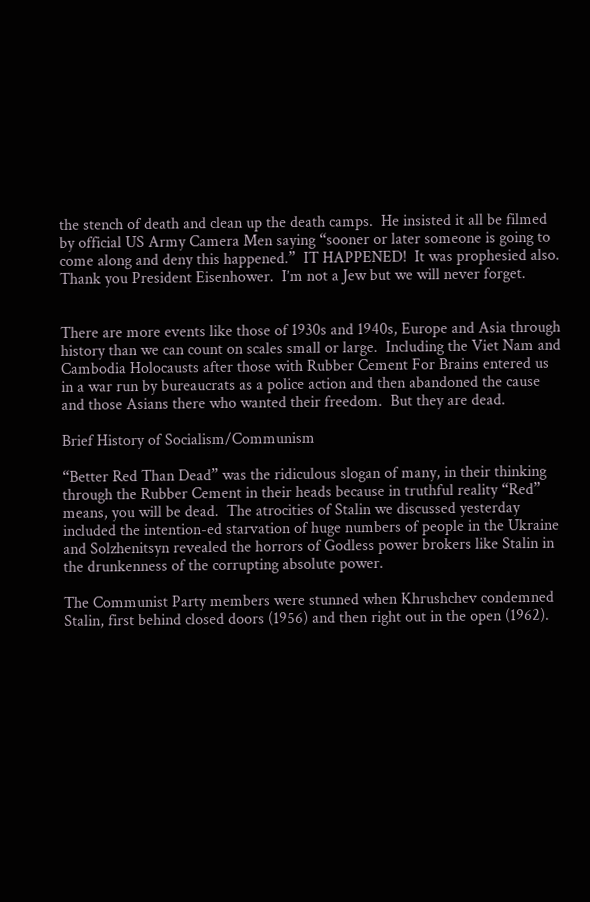the stench of death and clean up the death camps.  He insisted it all be filmed by official US Army Camera Men saying “sooner or later someone is going to come along and deny this happened.”  IT HAPPENED!  It was prophesied also.  Thank you President Eisenhower.  I’m not a Jew but we will never forget.


There are more events like those of 1930s and 1940s, Europe and Asia through history than we can count on scales small or large.  Including the Viet Nam and Cambodia Holocausts after those with Rubber Cement For Brains entered us in a war run by bureaucrats as a police action and then abandoned the cause and those Asians there who wanted their freedom.  But they are dead.

Brief History of Socialism/Communism

“Better Red Than Dead” was the ridiculous slogan of many, in their thinking through the Rubber Cement in their heads because in truthful reality “Red” means, you will be dead.  The atrocities of Stalin we discussed yesterday included the intention-ed starvation of huge numbers of people in the Ukraine and Solzhenitsyn revealed the horrors of Godless power brokers like Stalin in the drunkenness of the corrupting absolute power.

The Communist Party members were stunned when Khrushchev condemned Stalin, first behind closed doors (1956) and then right out in the open (1962).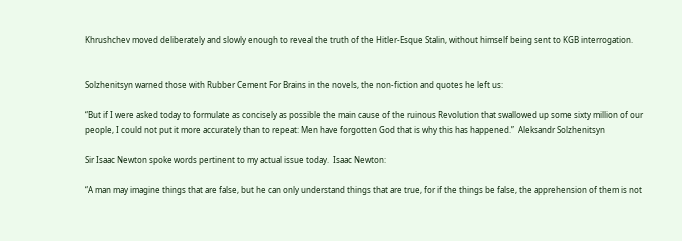Khrushchev moved deliberately and slowly enough to reveal the truth of the Hitler-Esque Stalin, without himself being sent to KGB interrogation.


Solzhenitsyn warned those with Rubber Cement For Brains in the novels, the non-fiction and quotes he left us:

“But if I were asked today to formulate as concisely as possible the main cause of the ruinous Revolution that swallowed up some sixty million of our people, I could not put it more accurately than to repeat: Men have forgotten God that is why this has happened.”  Aleksandr Solzhenitsyn

Sir Isaac Newton spoke words pertinent to my actual issue today.  Isaac Newton:

“A man may imagine things that are false, but he can only understand things that are true, for if the things be false, the apprehension of them is not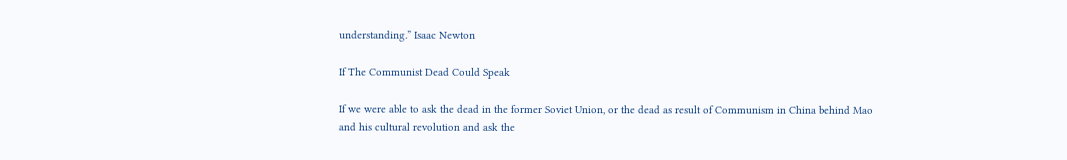understanding.” Isaac Newton

If The Communist Dead Could Speak

If we were able to ask the dead in the former Soviet Union, or the dead as result of Communism in China behind Mao and his cultural revolution and ask the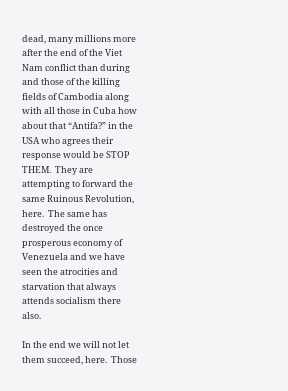dead, many millions more after the end of the Viet Nam conflict than during and those of the killing fields of Cambodia along with all those in Cuba how about that “Antifa?” in the USA who agrees their response would be STOP THEM.  They are attempting to forward the same Ruinous Revolution, here.  The same has destroyed the once prosperous economy of Venezuela and we have seen the atrocities and starvation that always attends socialism there also.

In the end we will not let them succeed, here.  Those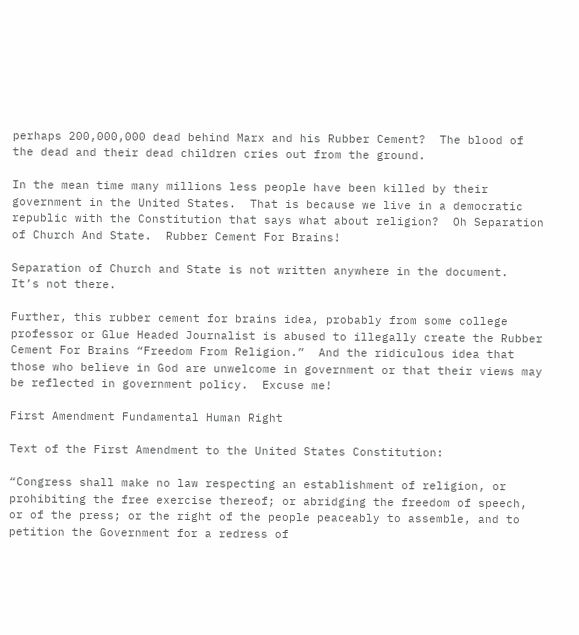perhaps 200,000,000 dead behind Marx and his Rubber Cement?  The blood of the dead and their dead children cries out from the ground.

In the mean time many millions less people have been killed by their government in the United States.  That is because we live in a democratic republic with the Constitution that says what about religion?  Oh Separation of Church And State.  Rubber Cement For Brains!

Separation of Church and State is not written anywhere in the document.  It’s not there.

Further, this rubber cement for brains idea, probably from some college professor or Glue Headed Journalist is abused to illegally create the Rubber Cement For Brains “Freedom From Religion.”  And the ridiculous idea that those who believe in God are unwelcome in government or that their views may be reflected in government policy.  Excuse me!

First Amendment Fundamental Human Right

Text of the First Amendment to the United States Constitution:

“Congress shall make no law respecting an establishment of religion, or prohibiting the free exercise thereof; or abridging the freedom of speech, or of the press; or the right of the people peaceably to assemble, and to petition the Government for a redress of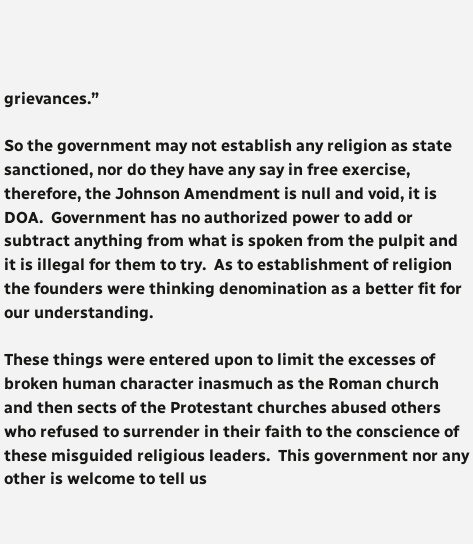grievances.”

So the government may not establish any religion as state sanctioned, nor do they have any say in free exercise, therefore, the Johnson Amendment is null and void, it is DOA.  Government has no authorized power to add or subtract anything from what is spoken from the pulpit and it is illegal for them to try.  As to establishment of religion the founders were thinking denomination as a better fit for our understanding.

These things were entered upon to limit the excesses of broken human character inasmuch as the Roman church and then sects of the Protestant churches abused others who refused to surrender in their faith to the conscience of these misguided religious leaders.  This government nor any other is welcome to tell us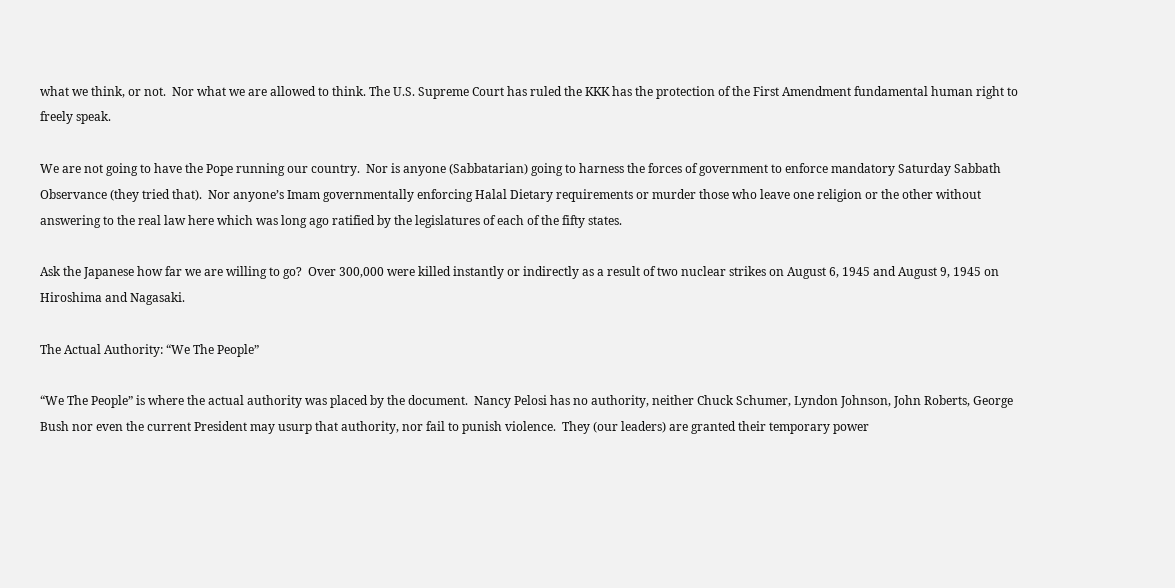what we think, or not.  Nor what we are allowed to think. The U.S. Supreme Court has ruled the KKK has the protection of the First Amendment fundamental human right to freely speak.

We are not going to have the Pope running our country.  Nor is anyone (Sabbatarian) going to harness the forces of government to enforce mandatory Saturday Sabbath Observance (they tried that).  Nor anyone’s Imam governmentally enforcing Halal Dietary requirements or murder those who leave one religion or the other without answering to the real law here which was long ago ratified by the legislatures of each of the fifty states.

Ask the Japanese how far we are willing to go?  Over 300,000 were killed instantly or indirectly as a result of two nuclear strikes on August 6, 1945 and August 9, 1945 on Hiroshima and Nagasaki.

The Actual Authority: “We The People”

“We The People” is where the actual authority was placed by the document.  Nancy Pelosi has no authority, neither Chuck Schumer, Lyndon Johnson, John Roberts, George Bush nor even the current President may usurp that authority, nor fail to punish violence.  They (our leaders) are granted their temporary power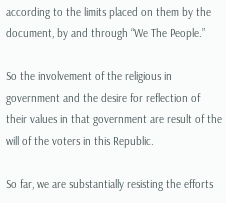according to the limits placed on them by the document, by and through “We The People.”

So the involvement of the religious in government and the desire for reflection of their values in that government are result of the will of the voters in this Republic.

So far, we are substantially resisting the efforts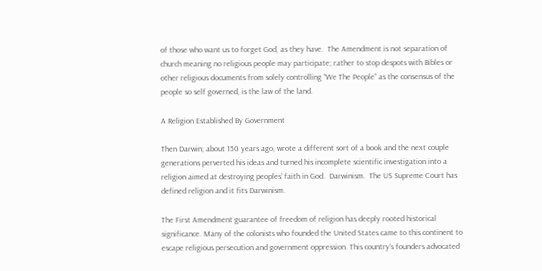of those who want us to forget God, as they have.  The Amendment is not separation of church meaning no religious people may participate; rather to stop despots with Bibles or other religious documents from solely controlling “We The People” as the consensus of the people so self governed, is the law of the land.

A Religion Established By Government

Then Darwin; about 150 years ago, wrote a different sort of a book and the next couple generations perverted his ideas and turned his incomplete scientific investigation into a religion aimed at destroying peoples’ faith in God.  Darwinism.  The US Supreme Court has defined religion and it fits Darwinism.

The First Amendment guarantee of freedom of religion has deeply rooted historical significance. Many of the colonists who founded the United States came to this continent to escape religious persecution and government oppression. This country’s founders advocated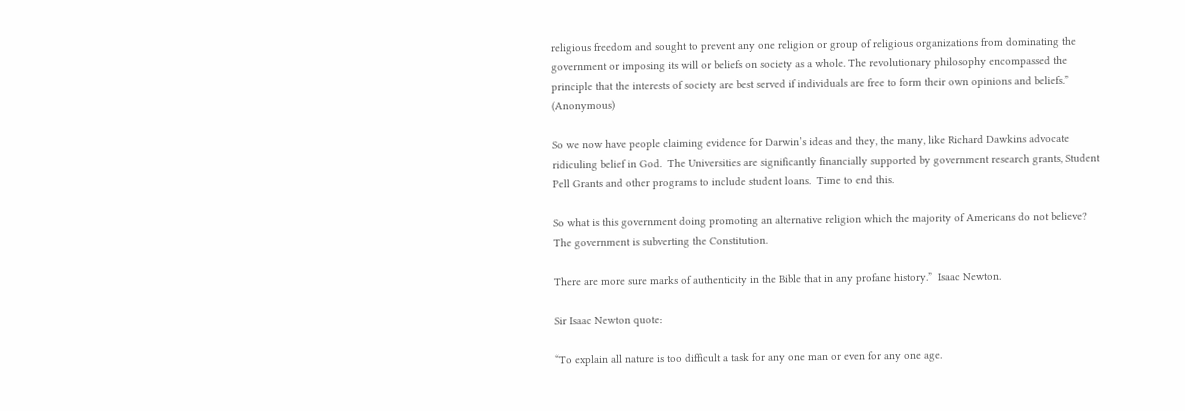religious freedom and sought to prevent any one religion or group of religious organizations from dominating the government or imposing its will or beliefs on society as a whole. The revolutionary philosophy encompassed the principle that the interests of society are best served if individuals are free to form their own opinions and beliefs.”  (Anonymous)

So we now have people claiming evidence for Darwin’s ideas and they, the many, like Richard Dawkins advocate ridiculing belief in God.  The Universities are significantly financially supported by government research grants, Student Pell Grants and other programs to include student loans.  Time to end this.

So what is this government doing promoting an alternative religion which the majority of Americans do not believe?  The government is subverting the Constitution.

There are more sure marks of authenticity in the Bible that in any profane history.”  Isaac Newton.

Sir Isaac Newton quote:

“To explain all nature is too difficult a task for any one man or even for any one age.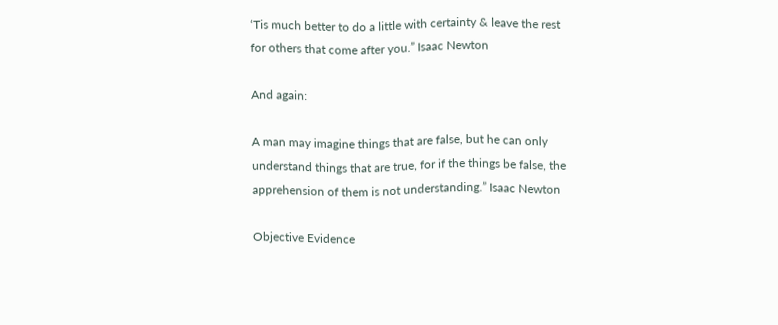‘Tis much better to do a little with certainty & leave the rest for others that come after you.” Isaac Newton

And again:

A man may imagine things that are false, but he can only understand things that are true, for if the things be false, the apprehension of them is not understanding.” Isaac Newton

Objective Evidence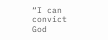“I can convict God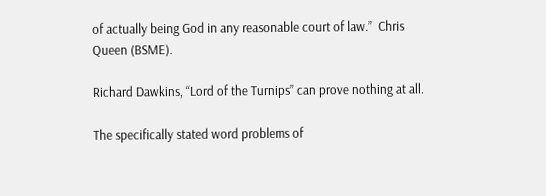of actually being God in any reasonable court of law.”  Chris Queen (BSME).

Richard Dawkins, “Lord of the Turnips” can prove nothing at all.

The specifically stated word problems of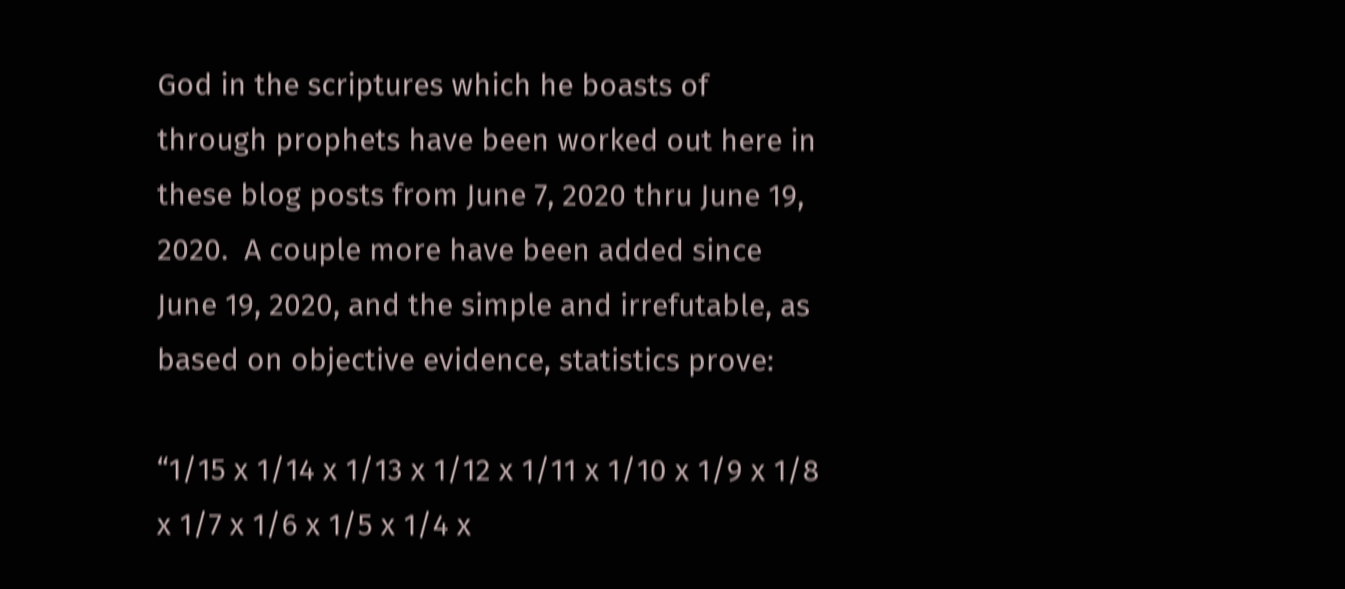God in the scriptures which he boasts of through prophets have been worked out here in these blog posts from June 7, 2020 thru June 19, 2020.  A couple more have been added since June 19, 2020, and the simple and irrefutable, as based on objective evidence, statistics prove:

“1/15 x 1/14 x 1/13 x 1/12 x 1/11 x 1/10 x 1/9 x 1/8 x 1/7 x 1/6 x 1/5 x 1/4 x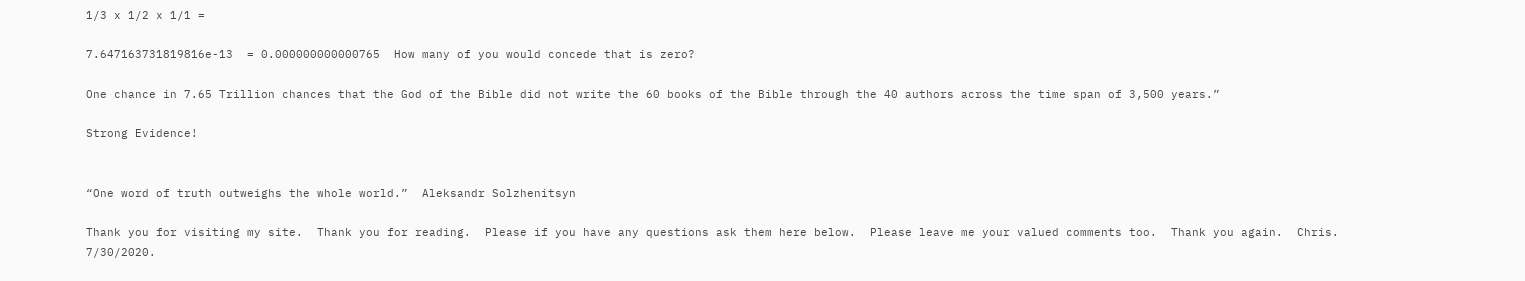1/3 x 1/2 x 1/1 =

7.647163731819816e-13  = 0.000000000000765  How many of you would concede that is zero?

One chance in 7.65 Trillion chances that the God of the Bible did not write the 60 books of the Bible through the 40 authors across the time span of 3,500 years.”

Strong Evidence!


“One word of truth outweighs the whole world.”  Aleksandr Solzhenitsyn

Thank you for visiting my site.  Thank you for reading.  Please if you have any questions ask them here below.  Please leave me your valued comments too.  Thank you again.  Chris.  7/30/2020.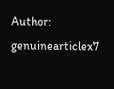Author: genuinearticlex7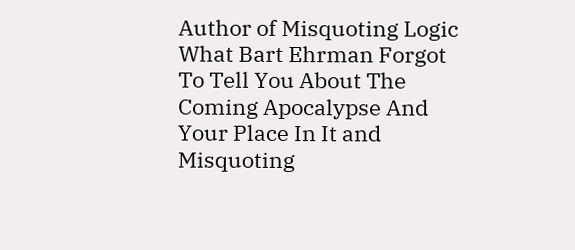Author of Misquoting Logic What Bart Ehrman Forgot To Tell You About The Coming Apocalypse And Your Place In It and Misquoting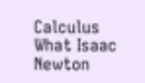Calculus What Isaac Newton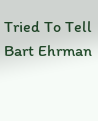Tried To Tell Bart Ehrman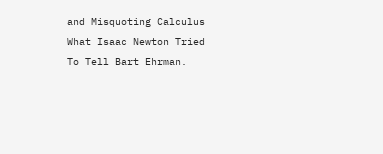and Misquoting Calculus What Isaac Newton Tried To Tell Bart Ehrman.